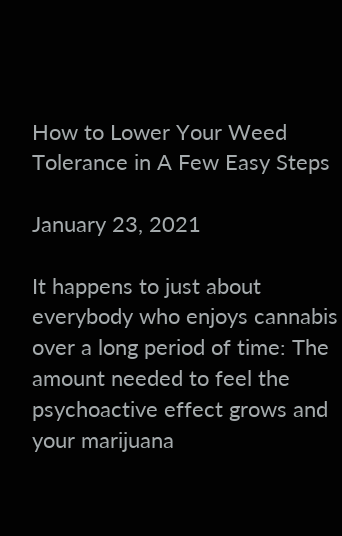How to Lower Your Weed Tolerance in A Few Easy Steps

January 23, 2021

It happens to just about everybody who enjoys cannabis over a long period of time: The amount needed to feel the psychoactive effect grows and your marijuana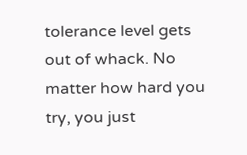tolerance level gets out of whack. No matter how hard you try, you just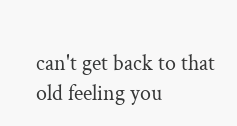can't get back to that old feeling you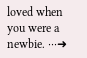loved when you were a newbie. ···➜